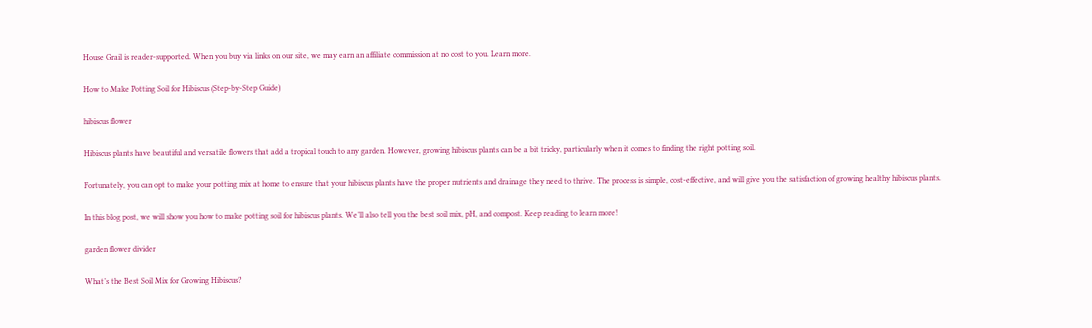House Grail is reader-supported. When you buy via links on our site, we may earn an affiliate commission at no cost to you. Learn more.

How to Make Potting Soil for Hibiscus (Step-by-Step Guide)

hibiscus flower

Hibiscus plants have beautiful and versatile flowers that add a tropical touch to any garden. However, growing hibiscus plants can be a bit tricky, particularly when it comes to finding the right potting soil.

Fortunately, you can opt to make your potting mix at home to ensure that your hibiscus plants have the proper nutrients and drainage they need to thrive. The process is simple, cost-effective, and will give you the satisfaction of growing healthy hibiscus plants.

In this blog post, we will show you how to make potting soil for hibiscus plants. We’ll also tell you the best soil mix, pH, and compost. Keep reading to learn more!

garden flower divider

What’s the Best Soil Mix for Growing Hibiscus?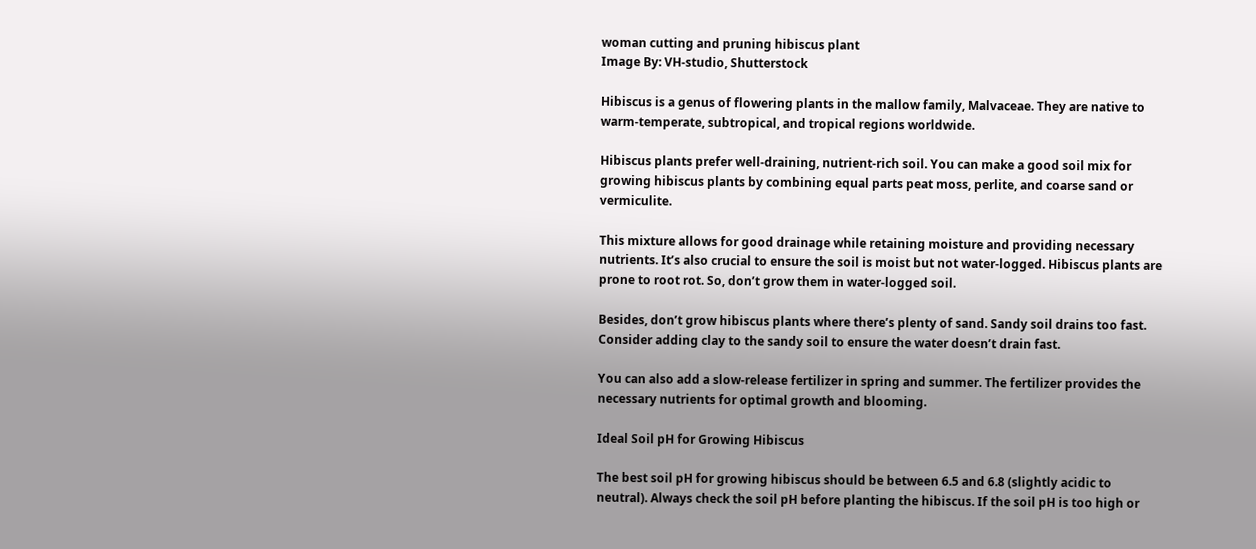woman cutting and pruning hibiscus plant
Image By: VH-studio, Shutterstock

Hibiscus is a genus of flowering plants in the mallow family, Malvaceae. They are native to warm-temperate, subtropical, and tropical regions worldwide.

Hibiscus plants prefer well-draining, nutrient-rich soil. You can make a good soil mix for growing hibiscus plants by combining equal parts peat moss, perlite, and coarse sand or vermiculite.

This mixture allows for good drainage while retaining moisture and providing necessary nutrients. It’s also crucial to ensure the soil is moist but not water-logged. Hibiscus plants are prone to root rot. So, don’t grow them in water-logged soil.

Besides, don’t grow hibiscus plants where there’s plenty of sand. Sandy soil drains too fast. Consider adding clay to the sandy soil to ensure the water doesn’t drain fast.

You can also add a slow-release fertilizer in spring and summer. The fertilizer provides the necessary nutrients for optimal growth and blooming.

Ideal Soil pH for Growing Hibiscus

The best soil pH for growing hibiscus should be between 6.5 and 6.8 (slightly acidic to neutral). Always check the soil pH before planting the hibiscus. If the soil pH is too high or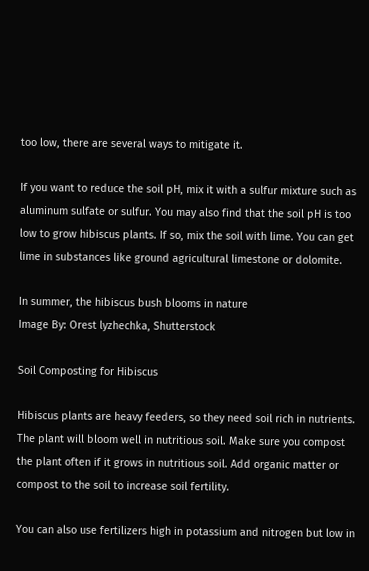too low, there are several ways to mitigate it.

If you want to reduce the soil pH, mix it with a sulfur mixture such as aluminum sulfate or sulfur. You may also find that the soil pH is too low to grow hibiscus plants. If so, mix the soil with lime. You can get lime in substances like ground agricultural limestone or dolomite.

In summer, the hibiscus bush blooms in nature
Image By: Orest lyzhechka, Shutterstock

Soil Composting for Hibiscus

Hibiscus plants are heavy feeders, so they need soil rich in nutrients. The plant will bloom well in nutritious soil. Make sure you compost the plant often if it grows in nutritious soil. Add organic matter or compost to the soil to increase soil fertility.

You can also use fertilizers high in potassium and nitrogen but low in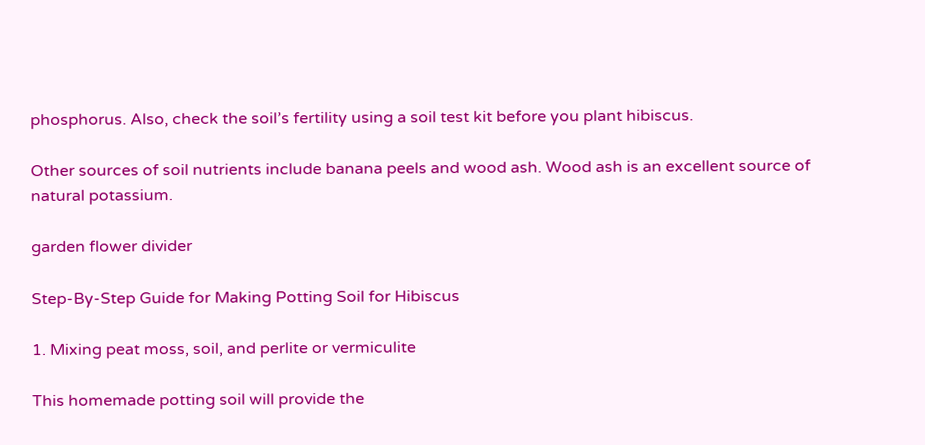phosphorus. Also, check the soil’s fertility using a soil test kit before you plant hibiscus.

Other sources of soil nutrients include banana peels and wood ash. Wood ash is an excellent source of natural potassium.

garden flower divider

Step-By-Step Guide for Making Potting Soil for Hibiscus

1. Mixing peat moss, soil, and perlite or vermiculite

This homemade potting soil will provide the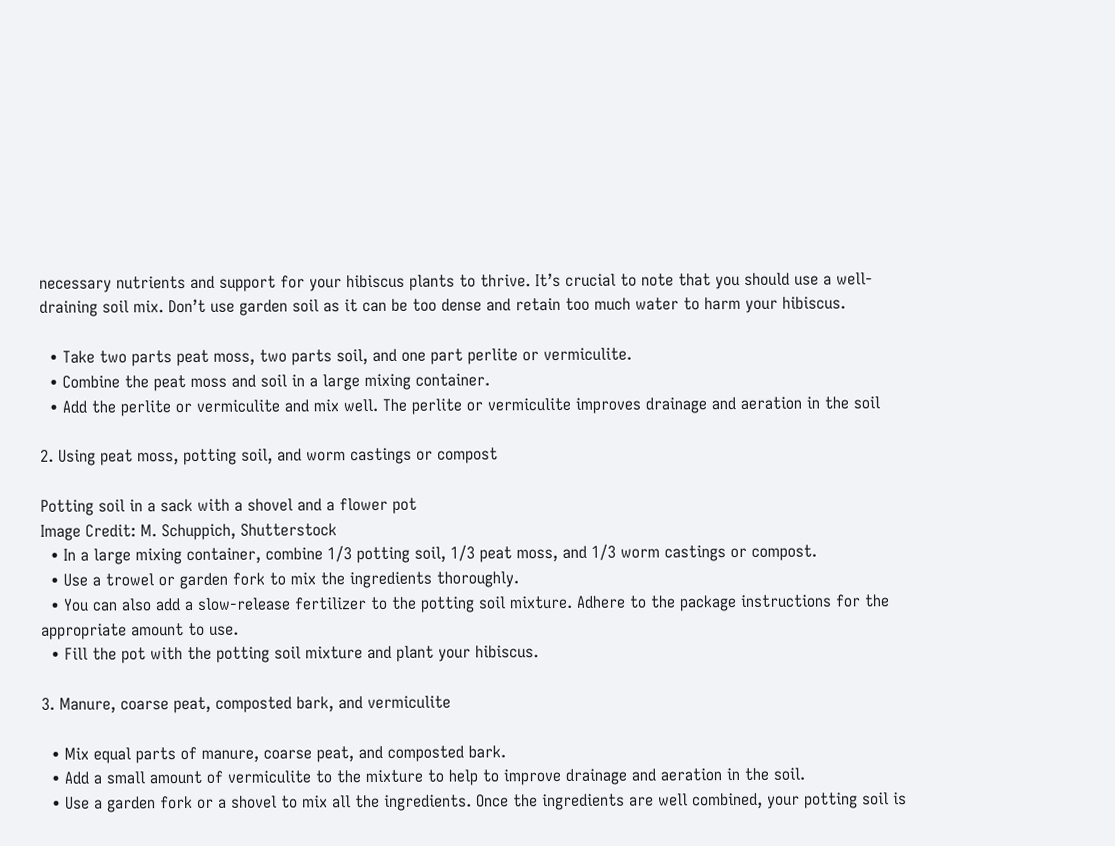necessary nutrients and support for your hibiscus plants to thrive. It’s crucial to note that you should use a well-draining soil mix. Don’t use garden soil as it can be too dense and retain too much water to harm your hibiscus.

  • Take two parts peat moss, two parts soil, and one part perlite or vermiculite.
  • Combine the peat moss and soil in a large mixing container.
  • Add the perlite or vermiculite and mix well. The perlite or vermiculite improves drainage and aeration in the soil

2. Using peat moss, potting soil, and worm castings or compost

Potting soil in a sack with a shovel and a flower pot
Image Credit: M. Schuppich, Shutterstock
  • In a large mixing container, combine 1/3 potting soil, 1/3 peat moss, and 1/3 worm castings or compost.
  • Use a trowel or garden fork to mix the ingredients thoroughly.
  • You can also add a slow-release fertilizer to the potting soil mixture. Adhere to the package instructions for the appropriate amount to use.
  • Fill the pot with the potting soil mixture and plant your hibiscus.

3. Manure, coarse peat, composted bark, and vermiculite

  • Mix equal parts of manure, coarse peat, and composted bark.
  • Add a small amount of vermiculite to the mixture to help to improve drainage and aeration in the soil.
  • Use a garden fork or a shovel to mix all the ingredients. Once the ingredients are well combined, your potting soil is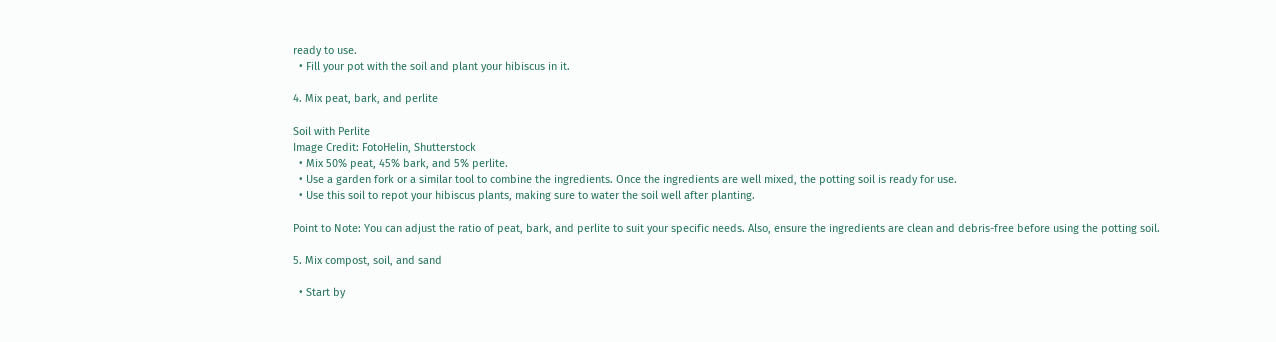ready to use.
  • Fill your pot with the soil and plant your hibiscus in it.

4. Mix peat, bark, and perlite

Soil with Perlite
Image Credit: FotoHelin, Shutterstock
  • Mix 50% peat, 45% bark, and 5% perlite.
  • Use a garden fork or a similar tool to combine the ingredients. Once the ingredients are well mixed, the potting soil is ready for use.
  • Use this soil to repot your hibiscus plants, making sure to water the soil well after planting.

Point to Note: You can adjust the ratio of peat, bark, and perlite to suit your specific needs. Also, ensure the ingredients are clean and debris-free before using the potting soil.

5. Mix compost, soil, and sand

  • Start by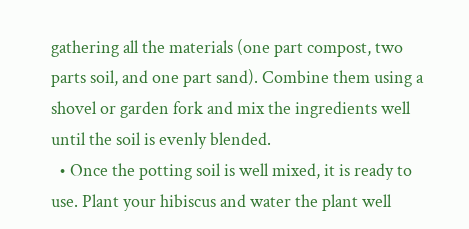gathering all the materials (one part compost, two parts soil, and one part sand). Combine them using a shovel or garden fork and mix the ingredients well until the soil is evenly blended.
  • Once the potting soil is well mixed, it is ready to use. Plant your hibiscus and water the plant well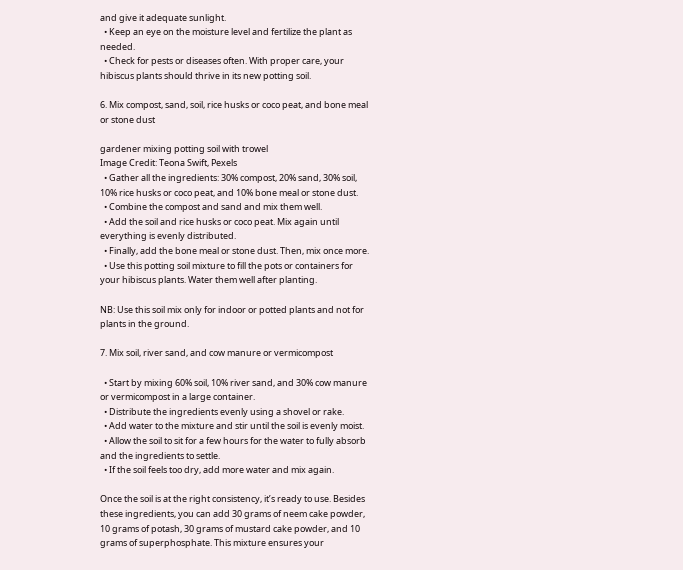and give it adequate sunlight.
  • Keep an eye on the moisture level and fertilize the plant as needed.
  • Check for pests or diseases often. With proper care, your hibiscus plants should thrive in its new potting soil.

6. Mix compost, sand, soil, rice husks or coco peat, and bone meal or stone dust

gardener mixing potting soil with trowel
Image Credit: Teona Swift, Pexels
  • Gather all the ingredients: 30% compost, 20% sand, 30% soil, 10% rice husks or coco peat, and 10% bone meal or stone dust.
  • Combine the compost and sand and mix them well.
  • Add the soil and rice husks or coco peat. Mix again until everything is evenly distributed.
  • Finally, add the bone meal or stone dust. Then, mix once more.
  • Use this potting soil mixture to fill the pots or containers for your hibiscus plants. Water them well after planting.

NB: Use this soil mix only for indoor or potted plants and not for plants in the ground.

7. Mix soil, river sand, and cow manure or vermicompost

  • Start by mixing 60% soil, 10% river sand, and 30% cow manure or vermicompost in a large container.
  • Distribute the ingredients evenly using a shovel or rake.
  • Add water to the mixture and stir until the soil is evenly moist.
  • Allow the soil to sit for a few hours for the water to fully absorb and the ingredients to settle.
  • If the soil feels too dry, add more water and mix again.

Once the soil is at the right consistency, it’s ready to use. Besides these ingredients, you can add 30 grams of neem cake powder, 10 grams of potash, 30 grams of mustard cake powder, and 10 grams of superphosphate. This mixture ensures your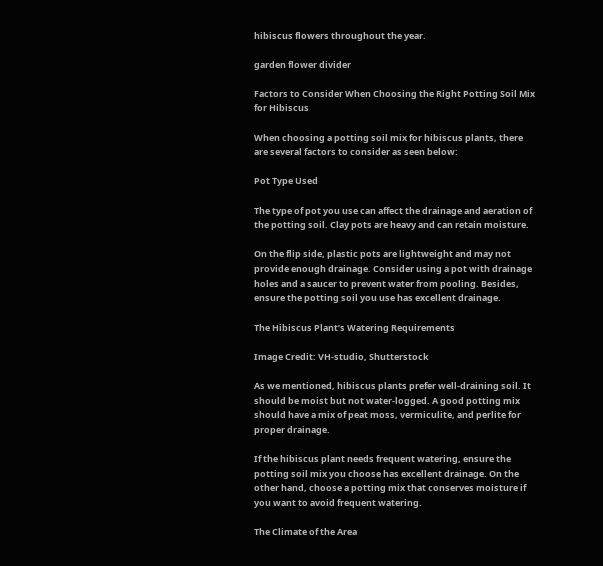hibiscus flowers throughout the year.

garden flower divider

Factors to Consider When Choosing the Right Potting Soil Mix for Hibiscus

When choosing a potting soil mix for hibiscus plants, there are several factors to consider as seen below:

Pot Type Used

The type of pot you use can affect the drainage and aeration of the potting soil. Clay pots are heavy and can retain moisture.

On the flip side, plastic pots are lightweight and may not provide enough drainage. Consider using a pot with drainage holes and a saucer to prevent water from pooling. Besides, ensure the potting soil you use has excellent drainage.

The Hibiscus Plant’s Watering Requirements

Image Credit: VH-studio, Shutterstock

As we mentioned, hibiscus plants prefer well-draining soil. It should be moist but not water-logged. A good potting mix should have a mix of peat moss, vermiculite, and perlite for proper drainage.

If the hibiscus plant needs frequent watering, ensure the potting soil mix you choose has excellent drainage. On the other hand, choose a potting mix that conserves moisture if you want to avoid frequent watering.

The Climate of the Area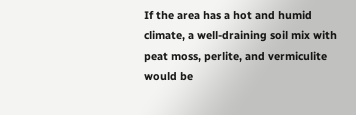If the area has a hot and humid climate, a well-draining soil mix with peat moss, perlite, and vermiculite would be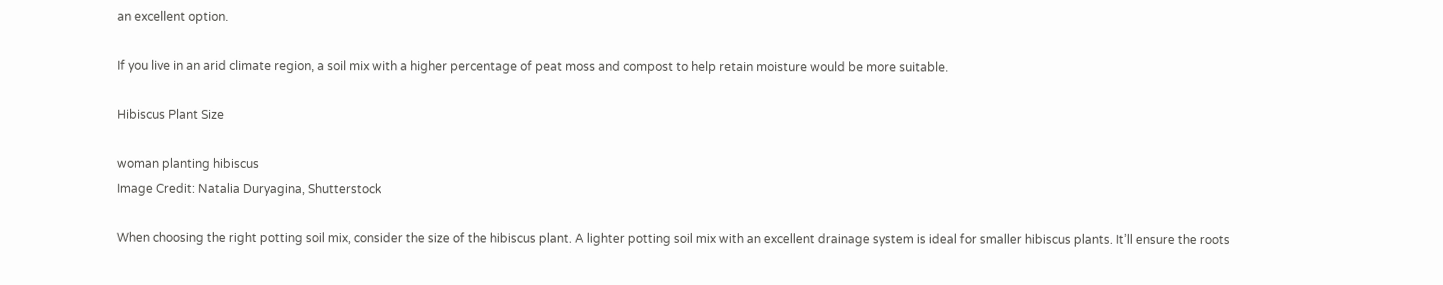an excellent option.

If you live in an arid climate region, a soil mix with a higher percentage of peat moss and compost to help retain moisture would be more suitable.

Hibiscus Plant Size

woman planting hibiscus
Image Credit: Natalia Duryagina, Shutterstock

When choosing the right potting soil mix, consider the size of the hibiscus plant. A lighter potting soil mix with an excellent drainage system is ideal for smaller hibiscus plants. It’ll ensure the roots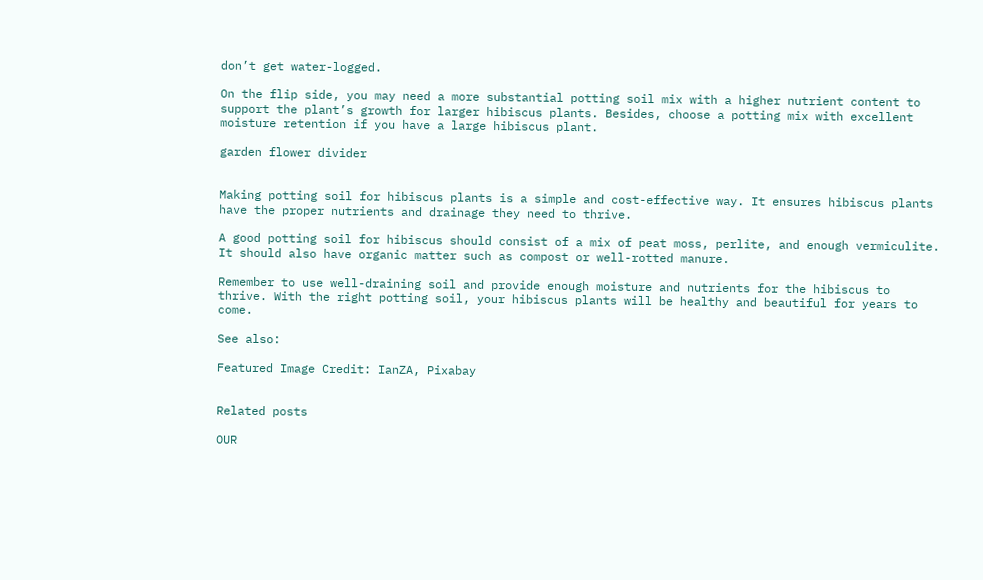don’t get water-logged.

On the flip side, you may need a more substantial potting soil mix with a higher nutrient content to support the plant’s growth for larger hibiscus plants. Besides, choose a potting mix with excellent moisture retention if you have a large hibiscus plant.

garden flower divider


Making potting soil for hibiscus plants is a simple and cost-effective way. It ensures hibiscus plants have the proper nutrients and drainage they need to thrive.

A good potting soil for hibiscus should consist of a mix of peat moss, perlite, and enough vermiculite. It should also have organic matter such as compost or well-rotted manure.

Remember to use well-draining soil and provide enough moisture and nutrients for the hibiscus to thrive. With the right potting soil, your hibiscus plants will be healthy and beautiful for years to come.

See also:

Featured Image Credit: IanZA, Pixabay


Related posts

OUR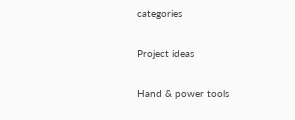categories

Project ideas

Hand & power tools